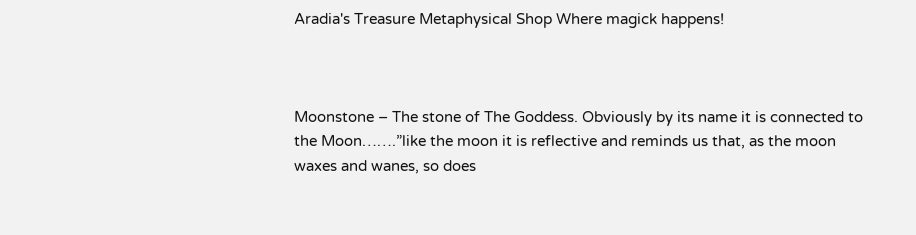Aradia's Treasure Metaphysical Shop Where magick happens!



Moonstone – The stone of The Goddess. Obviously by its name it is connected to the Moon…….”like the moon it is reflective and reminds us that, as the moon waxes and wanes, so does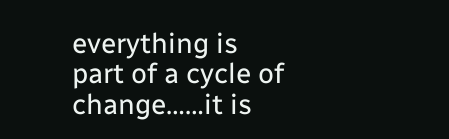everything is part of a cycle of change……it is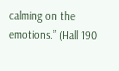calming on the emotions.” (Hall 190